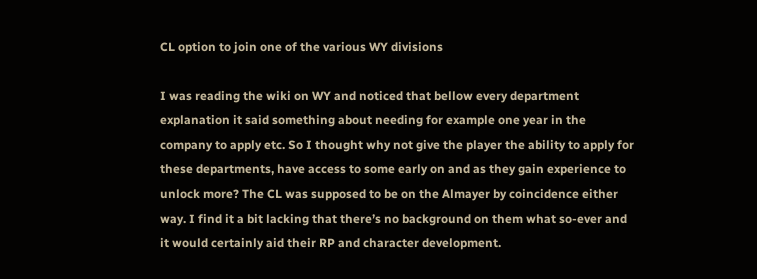CL option to join one of the various WY divisions

I was reading the wiki on WY and noticed that bellow every department explanation it said something about needing for example one year in the company to apply etc. So I thought why not give the player the ability to apply for these departments, have access to some early on and as they gain experience to unlock more? The CL was supposed to be on the Almayer by coincidence either way. I find it a bit lacking that there’s no background on them what so-ever and it would certainly aid their RP and character development.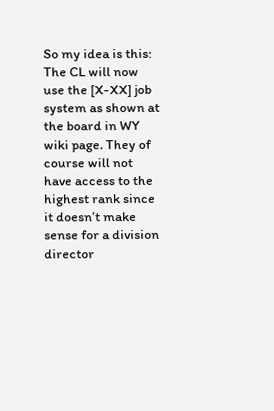So my idea is this:
The CL will now use the [X-XX] job system as shown at the board in WY wiki page. They of course will not have access to the highest rank since it doesn’t make sense for a division director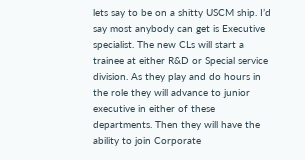lets say to be on a shitty USCM ship. I’d say most anybody can get is Executive specialist. The new CLs will start a trainee at either R&D or Special service division. As they play and do hours in the role they will advance to junior executive in either of these departments. Then they will have the ability to join Corporate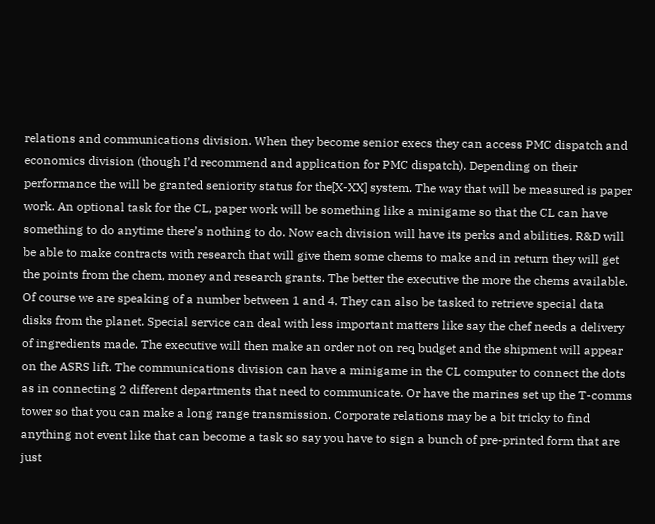relations and communications division. When they become senior execs they can access PMC dispatch and economics division (though I’d recommend and application for PMC dispatch). Depending on their performance the will be granted seniority status for the[X-XX] system. The way that will be measured is paper work. An optional task for the CL, paper work will be something like a minigame so that the CL can have something to do anytime there’s nothing to do. Now each division will have its perks and abilities. R&D will be able to make contracts with research that will give them some chems to make and in return they will get the points from the chem, money and research grants. The better the executive the more the chems available. Of course we are speaking of a number between 1 and 4. They can also be tasked to retrieve special data disks from the planet. Special service can deal with less important matters like say the chef needs a delivery of ingredients made. The executive will then make an order not on req budget and the shipment will appear on the ASRS lift. The communications division can have a minigame in the CL computer to connect the dots as in connecting 2 different departments that need to communicate. Or have the marines set up the T-comms tower so that you can make a long range transmission. Corporate relations may be a bit tricky to find anything not event like that can become a task so say you have to sign a bunch of pre-printed form that are just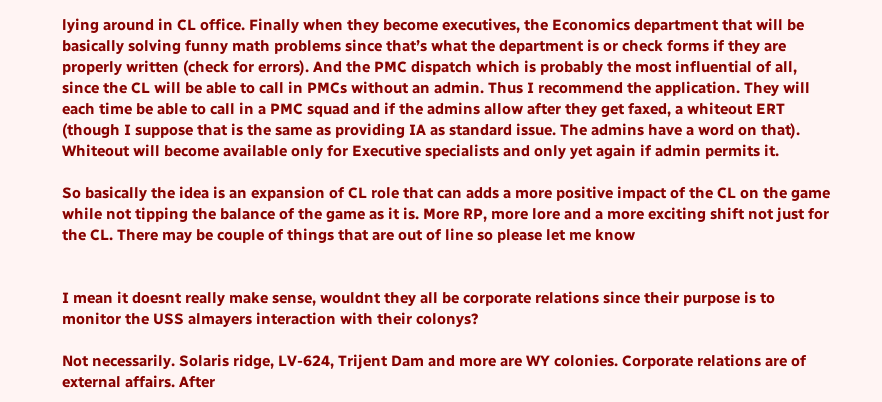lying around in CL office. Finally when they become executives, the Economics department that will be basically solving funny math problems since that’s what the department is or check forms if they are properly written (check for errors). And the PMC dispatch which is probably the most influential of all, since the CL will be able to call in PMCs without an admin. Thus I recommend the application. They will each time be able to call in a PMC squad and if the admins allow after they get faxed, a whiteout ERT (though I suppose that is the same as providing IA as standard issue. The admins have a word on that). Whiteout will become available only for Executive specialists and only yet again if admin permits it.

So basically the idea is an expansion of CL role that can adds a more positive impact of the CL on the game while not tipping the balance of the game as it is. More RP, more lore and a more exciting shift not just for the CL. There may be couple of things that are out of line so please let me know


I mean it doesnt really make sense, wouldnt they all be corporate relations since their purpose is to monitor the USS almayers interaction with their colonys?

Not necessarily. Solaris ridge, LV-624, Trijent Dam and more are WY colonies. Corporate relations are of external affairs. After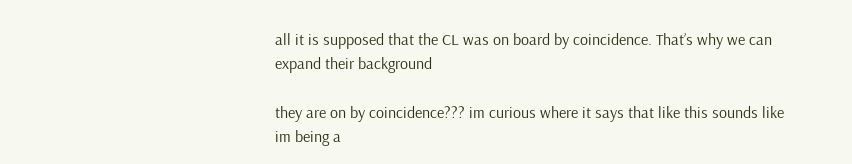all it is supposed that the CL was on board by coincidence. That’s why we can expand their background

they are on by coincidence??? im curious where it says that like this sounds like im being a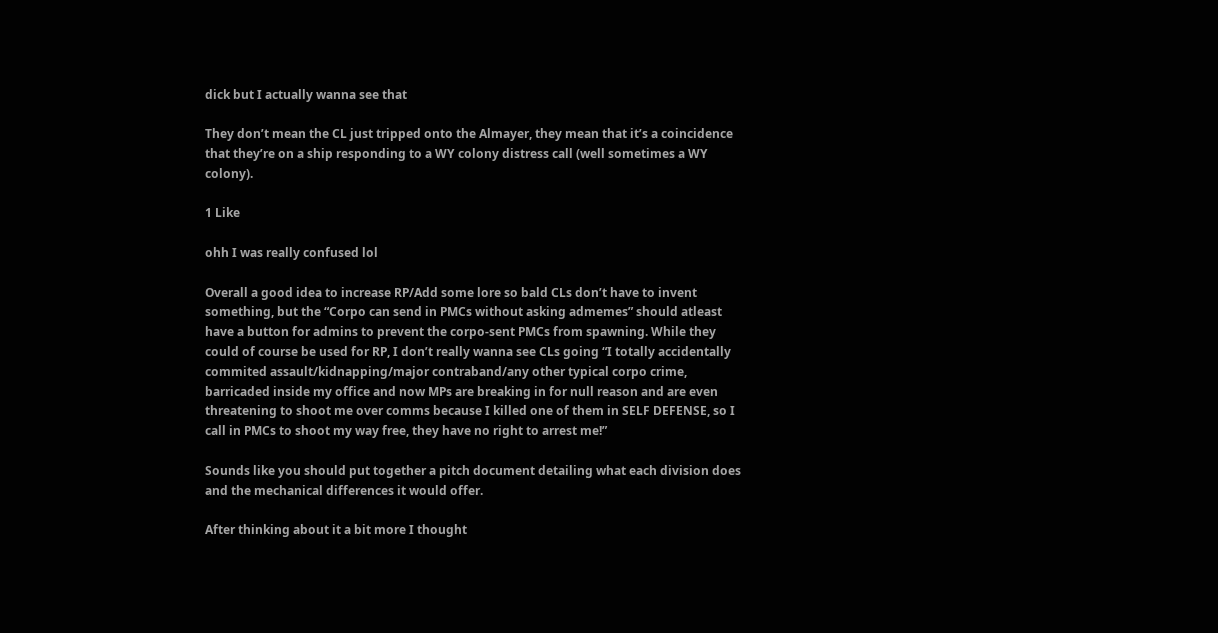dick but I actually wanna see that

They don’t mean the CL just tripped onto the Almayer, they mean that it’s a coincidence that they’re on a ship responding to a WY colony distress call (well sometimes a WY colony).

1 Like

ohh I was really confused lol

Overall a good idea to increase RP/Add some lore so bald CLs don’t have to invent something, but the “Corpo can send in PMCs without asking admemes” should atleast have a button for admins to prevent the corpo-sent PMCs from spawning. While they could of course be used for RP, I don’t really wanna see CLs going “I totally accidentally commited assault/kidnapping/major contraband/any other typical corpo crime, barricaded inside my office and now MPs are breaking in for null reason and are even threatening to shoot me over comms because I killed one of them in SELF DEFENSE, so I call in PMCs to shoot my way free, they have no right to arrest me!”

Sounds like you should put together a pitch document detailing what each division does and the mechanical differences it would offer.

After thinking about it a bit more I thought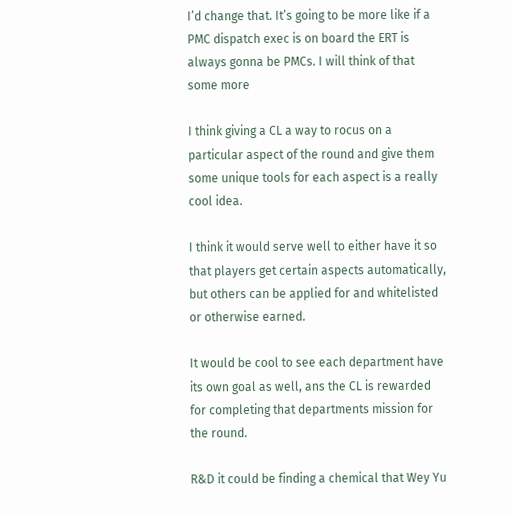I’d change that. It’s going to be more like if a PMC dispatch exec is on board the ERT is always gonna be PMCs. I will think of that some more

I think giving a CL a way to rocus on a particular aspect of the round and give them some unique tools for each aspect is a really cool idea.

I think it would serve well to either have it so that players get certain aspects automatically, but others can be applied for and whitelisted or otherwise earned.

It would be cool to see each department have its own goal as well, ans the CL is rewarded for completing that departments mission for the round.

R&D it could be finding a chemical that Wey Yu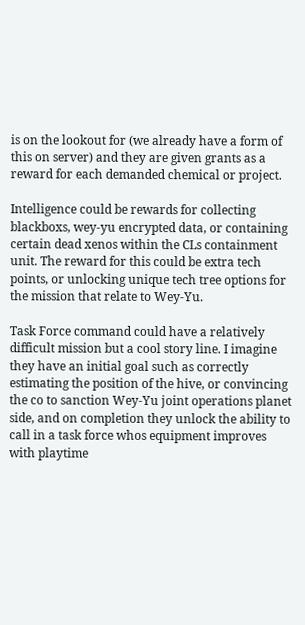is on the lookout for (we already have a form of this on server) and they are given grants as a reward for each demanded chemical or project.

Intelligence could be rewards for collecting blackboxs, wey-yu encrypted data, or containing certain dead xenos within the CLs containment unit. The reward for this could be extra tech points, or unlocking unique tech tree options for the mission that relate to Wey-Yu.

Task Force command could have a relatively difficult mission but a cool story line. I imagine they have an initial goal such as correctly estimating the position of the hive, or convincing the co to sanction Wey-Yu joint operations planet side, and on completion they unlock the ability to call in a task force whos equipment improves with playtime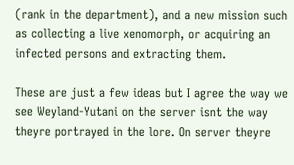(rank in the department), and a new mission such as collecting a live xenomorph, or acquiring an infected persons and extracting them.

These are just a few ideas but I agree the way we see Weyland-Yutani on the server isnt the way theyre portrayed in the lore. On server theyre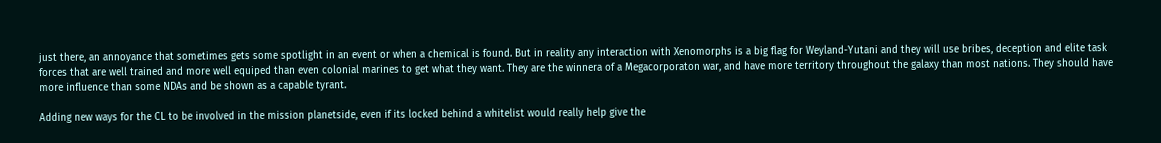just there, an annoyance that sometimes gets some spotlight in an event or when a chemical is found. But in reality any interaction with Xenomorphs is a big flag for Weyland-Yutani and they will use bribes, deception and elite task forces that are well trained and more well equiped than even colonial marines to get what they want. They are the winnera of a Megacorporaton war, and have more territory throughout the galaxy than most nations. They should have more influence than some NDAs and be shown as a capable tyrant.

Adding new ways for the CL to be involved in the mission planetside, even if its locked behind a whitelist would really help give the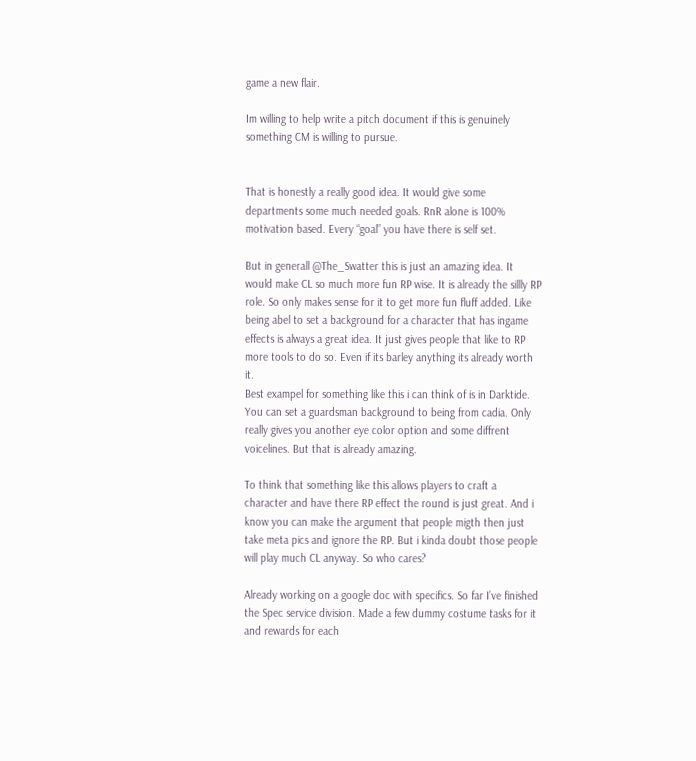game a new flair.

Im willing to help write a pitch document if this is genuinely something CM is willing to pursue.


That is honestly a really good idea. It would give some departments some much needed goals. RnR alone is 100% motivation based. Every “goal” you have there is self set.

But in generall @The_Swatter this is just an amazing idea. It would make CL so much more fun RP wise. It is already the sillly RP role. So only makes sense for it to get more fun fluff added. Like being abel to set a background for a character that has ingame effects is always a great idea. It just gives people that like to RP more tools to do so. Even if its barley anything its already worth it.
Best exampel for something like this i can think of is in Darktide. You can set a guardsman background to being from cadia. Only really gives you another eye color option and some diffrent voicelines. But that is already amazing.

To think that something like this allows players to craft a character and have there RP effect the round is just great. And i know you can make the argument that people migth then just take meta pics and ignore the RP. But i kinda doubt those people will play much CL anyway. So who cares?

Already working on a google doc with specifics. So far I’ve finished the Spec service division. Made a few dummy costume tasks for it and rewards for each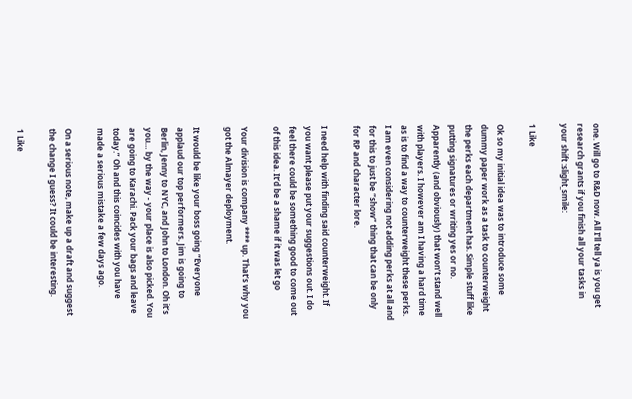one. Will go to R&D now. All I’ll tell ya is you get research grants if you finish all your tasks in your shift :slight_smile:

1 Like

Ok so my initial idea was to introduce some dummy paper work as a task to counterweight the perks each department has. Simple stuff like putting signatures or writing yes or no. Apparently (and obviously) that won’t stand well with players. I however am I having a hard time as is to find a way to counterweight these perks. I am even considering not adding perks at all and for this to just be “show” thing that can be only for RP and character lore.

I need help with finding said counterweight. If you want please put your suggestions out. I do feel there could be something good to come out of this idea. It’d be a shame if it was let go

Your division is company **** up. That’s why you got the Almayer deployment.

It would be like your boss going “Everyone applaud our top performers. Jim is going to Berlin, Jenny to NYC, and John to London. Oh it’s you… by the way - your place is also picked. You are going to Karachi. Pack your bags and leave today.” Oh and this coincides with you have made a serious mistake a few days ago.

On a serious note, make up a draft and suggest the change I guess? It could be interesting.

1 Like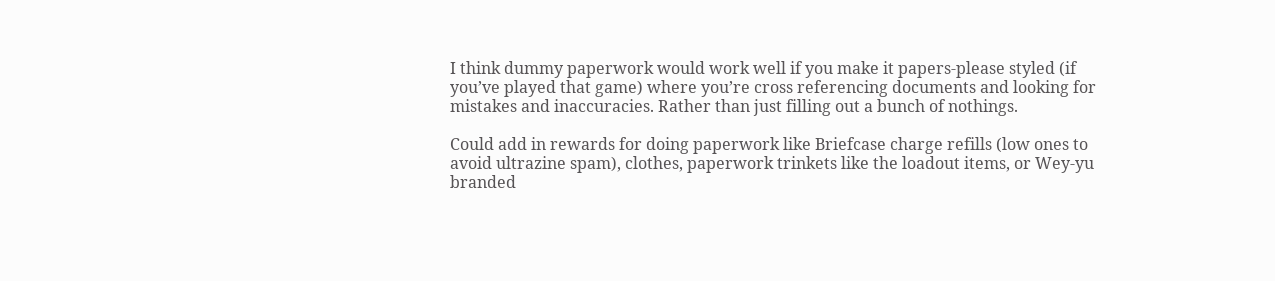I think dummy paperwork would work well if you make it papers-please styled (if you’ve played that game) where you’re cross referencing documents and looking for mistakes and inaccuracies. Rather than just filling out a bunch of nothings.

Could add in rewards for doing paperwork like Briefcase charge refills (low ones to avoid ultrazine spam), clothes, paperwork trinkets like the loadout items, or Wey-yu branded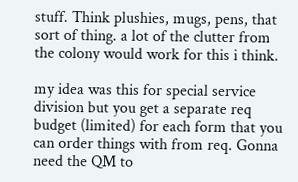stuff. Think plushies, mugs, pens, that sort of thing. a lot of the clutter from the colony would work for this i think.

my idea was this for special service division but you get a separate req budget (limited) for each form that you can order things with from req. Gonna need the QM to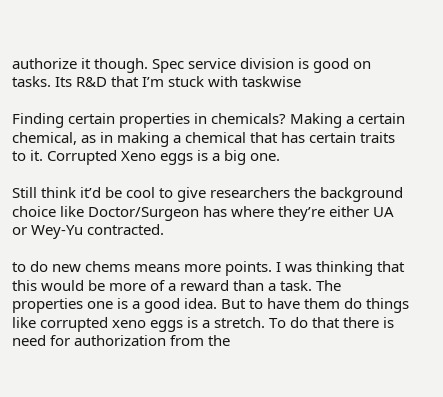authorize it though. Spec service division is good on tasks. Its R&D that I’m stuck with taskwise

Finding certain properties in chemicals? Making a certain chemical, as in making a chemical that has certain traits to it. Corrupted Xeno eggs is a big one.

Still think it’d be cool to give researchers the background choice like Doctor/Surgeon has where they’re either UA or Wey-Yu contracted.

to do new chems means more points. I was thinking that this would be more of a reward than a task. The properties one is a good idea. But to have them do things like corrupted xeno eggs is a stretch. To do that there is need for authorization from the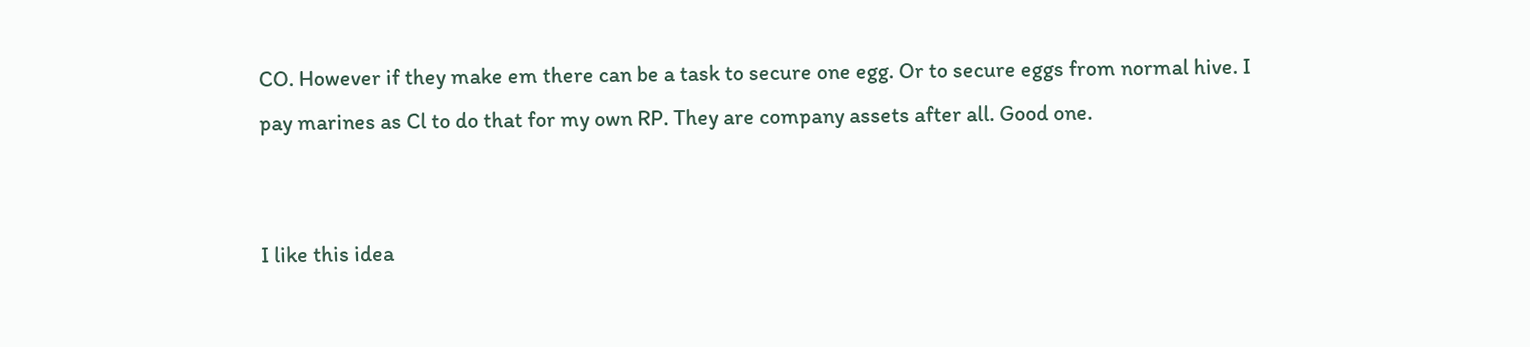CO. However if they make em there can be a task to secure one egg. Or to secure eggs from normal hive. I pay marines as Cl to do that for my own RP. They are company assets after all. Good one.


I like this idea